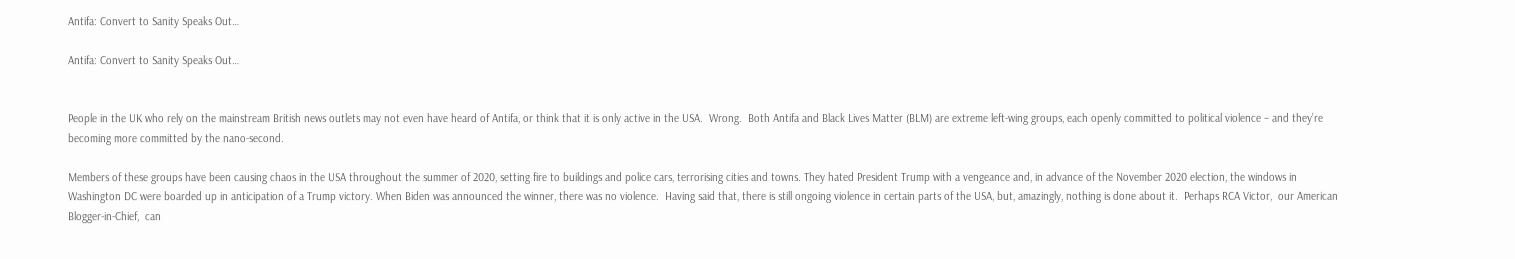Antifa: Convert to Sanity Speaks Out…

Antifa: Convert to Sanity Speaks Out…


People in the UK who rely on the mainstream British news outlets may not even have heard of Antifa, or think that it is only active in the USA.  Wrong.  Both Antifa and Black Lives Matter (BLM) are extreme left-wing groups, each openly committed to political violence – and they’re becoming more committed by the nano-second.

Members of these groups have been causing chaos in the USA throughout the summer of 2020, setting fire to buildings and police cars, terrorising cities and towns. They hated President Trump with a vengeance and, in advance of the November 2020 election, the windows in Washington DC were boarded up in anticipation of a Trump victory. When Biden was announced the winner, there was no violence.  Having said that, there is still ongoing violence in certain parts of the USA, but, amazingly, nothing is done about it.  Perhaps RCA Victor,  our American Blogger-in-Chief,  can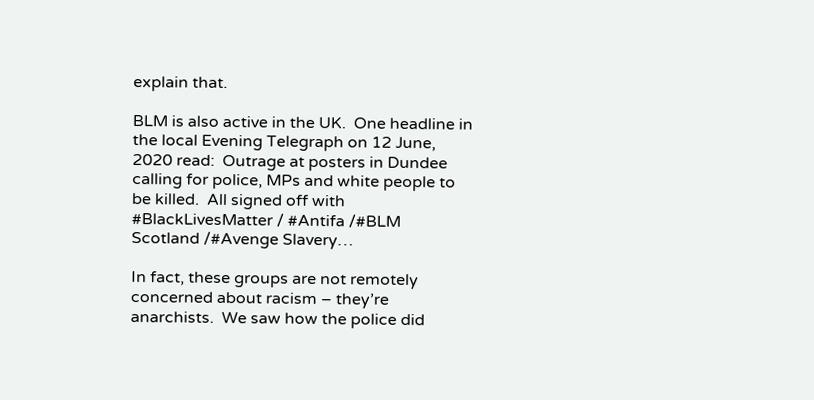explain that.

BLM is also active in the UK.  One headline in the local Evening Telegraph on 12 June, 2020 read:  Outrage at posters in Dundee calling for police, MPs and white people to be killed.  All signed off with #BlackLivesMatter / #Antifa /#BLM Scotland /#Avenge Slavery…

In fact, these groups are not remotely concerned about racism – they’re anarchists.  We saw how the police did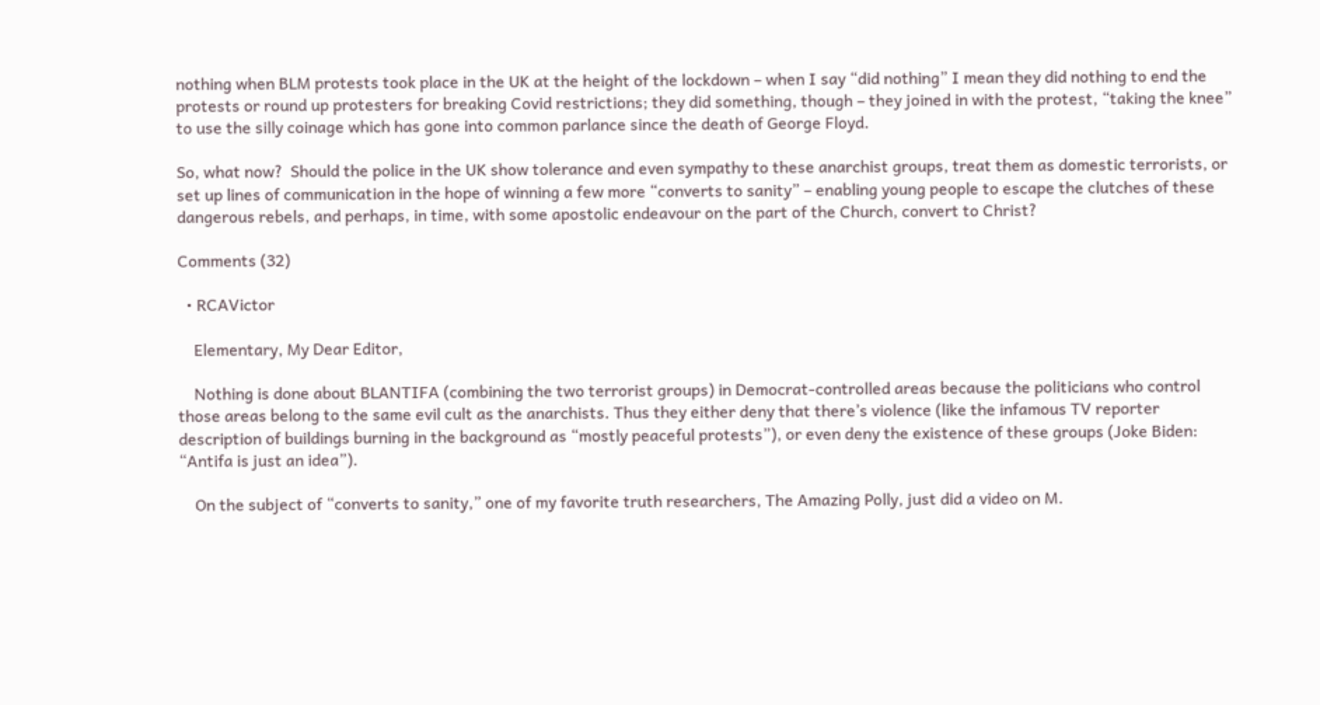nothing when BLM protests took place in the UK at the height of the lockdown – when I say “did nothing” I mean they did nothing to end the protests or round up protesters for breaking Covid restrictions; they did something, though – they joined in with the protest, “taking the knee” to use the silly coinage which has gone into common parlance since the death of George Floyd.

So, what now?  Should the police in the UK show tolerance and even sympathy to these anarchist groups, treat them as domestic terrorists, or set up lines of communication in the hope of winning a few more “converts to sanity” – enabling young people to escape the clutches of these dangerous rebels, and perhaps, in time, with some apostolic endeavour on the part of the Church, convert to Christ?

Comments (32)

  • RCAVictor

    Elementary, My Dear Editor,

    Nothing is done about BLANTIFA (combining the two terrorist groups) in Democrat-controlled areas because the politicians who control those areas belong to the same evil cult as the anarchists. Thus they either deny that there’s violence (like the infamous TV reporter description of buildings burning in the background as “mostly peaceful protests”), or even deny the existence of these groups (Joke Biden: “Antifa is just an idea”).

    On the subject of “converts to sanity,” one of my favorite truth researchers, The Amazing Polly, just did a video on M.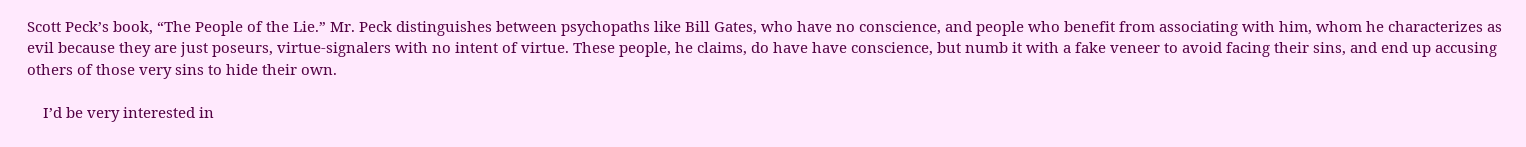Scott Peck’s book, “The People of the Lie.” Mr. Peck distinguishes between psychopaths like Bill Gates, who have no conscience, and people who benefit from associating with him, whom he characterizes as evil because they are just poseurs, virtue-signalers with no intent of virtue. These people, he claims, do have have conscience, but numb it with a fake veneer to avoid facing their sins, and end up accusing others of those very sins to hide their own.

    I’d be very interested in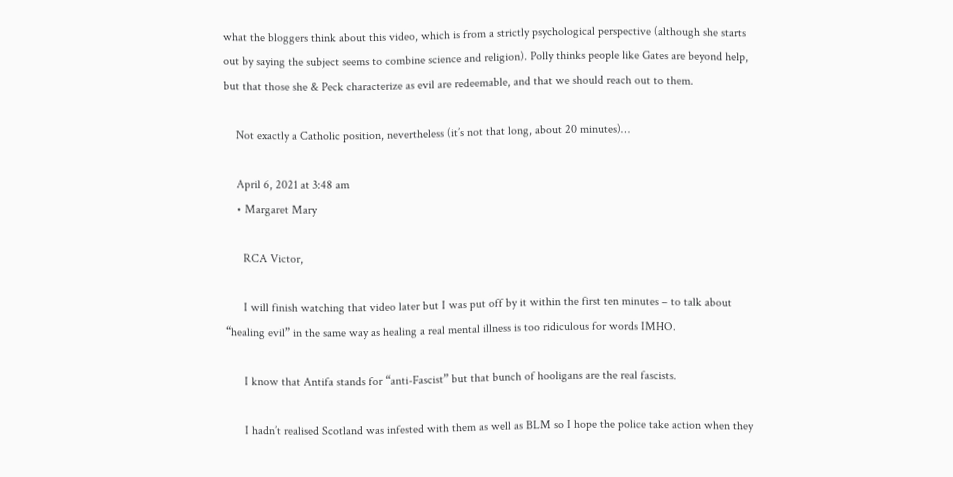what the bloggers think about this video, which is from a strictly psychological perspective (although she starts out by saying the subject seems to combine science and religion). Polly thinks people like Gates are beyond help, but that those she & Peck characterize as evil are redeemable, and that we should reach out to them.

    Not exactly a Catholic position, nevertheless (it’s not that long, about 20 minutes)…

    April 6, 2021 at 3:48 am
    • Margaret Mary

      RCA Victor,

      I will finish watching that video later but I was put off by it within the first ten minutes – to talk about “healing evil” in the same way as healing a real mental illness is too ridiculous for words IMHO.

      I know that Antifa stands for “anti-Fascist” but that bunch of hooligans are the real fascists.

      I hadn’t realised Scotland was infested with them as well as BLM so I hope the police take action when they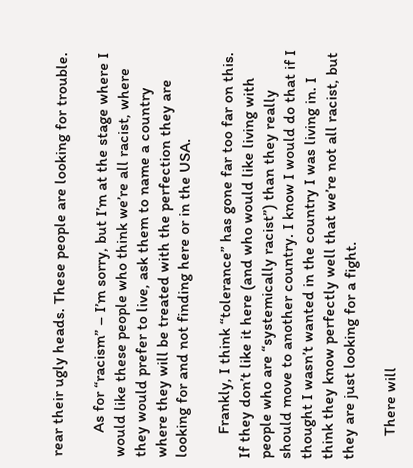rear their ugly heads. These people are looking for trouble.

      As for “racism” – I’m sorry, but I’m at the stage where I would like these people who think we’re all racist, where they would prefer to live, ask them to name a country where they will be treated with the perfection they are looking for and not finding here or in the USA.

      Frankly, I think “tolerance” has gone far too far on this. If they don’t like it here (and who would like living with people who are “systemically racist”) than they really should move to another country. I know I would do that if I thought I wasn’t wanted in the country I was living in. I think they know perfectly well that we’re not all racist, but they are just looking for a fight.

      There will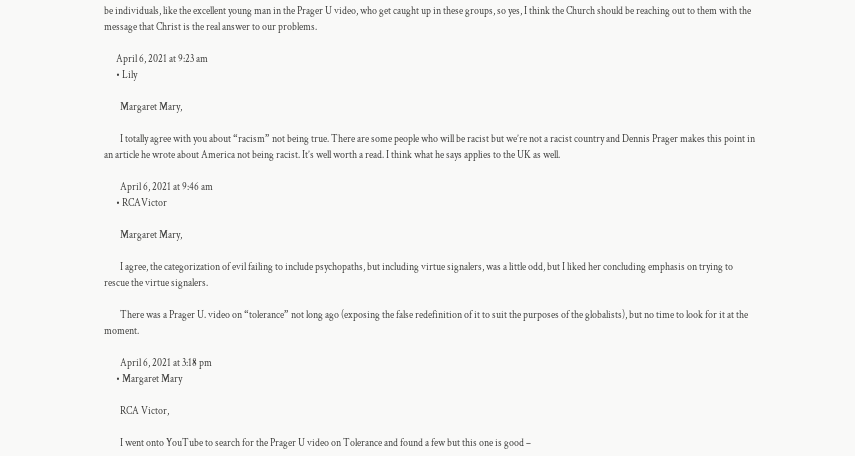be individuals, like the excellent young man in the Prager U video, who get caught up in these groups, so yes, I think the Church should be reaching out to them with the message that Christ is the real answer to our problems.

      April 6, 2021 at 9:23 am
      • Lily

        Margaret Mary,

        I totally agree with you about “racism” not being true. There are some people who will be racist but we’re not a racist country and Dennis Prager makes this point in an article he wrote about America not being racist. It’s well worth a read. I think what he says applies to the UK as well.

        April 6, 2021 at 9:46 am
      • RCAVictor

        Margaret Mary,

        I agree, the categorization of evil failing to include psychopaths, but including virtue signalers, was a little odd, but I liked her concluding emphasis on trying to rescue the virtue signalers.

        There was a Prager U. video on “tolerance” not long ago (exposing the false redefinition of it to suit the purposes of the globalists), but no time to look for it at the moment.

        April 6, 2021 at 3:18 pm
      • Margaret Mary

        RCA Victor,

        I went onto YouTube to search for the Prager U video on Tolerance and found a few but this one is good –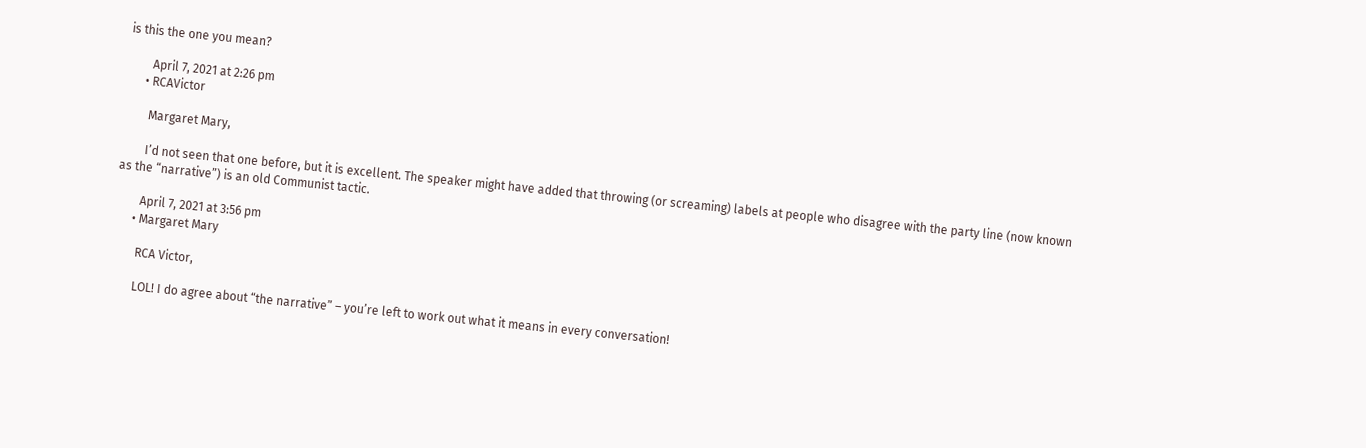is this the one you mean?

        April 7, 2021 at 2:26 pm
      • RCAVictor

        Margaret Mary,

        I’d not seen that one before, but it is excellent. The speaker might have added that throwing (or screaming) labels at people who disagree with the party line (now known as the “narrative”) is an old Communist tactic.

        April 7, 2021 at 3:56 pm
      • Margaret Mary

        RCA Victor,

        LOL! I do agree about “the narrative” – you’re left to work out what it means in every conversation!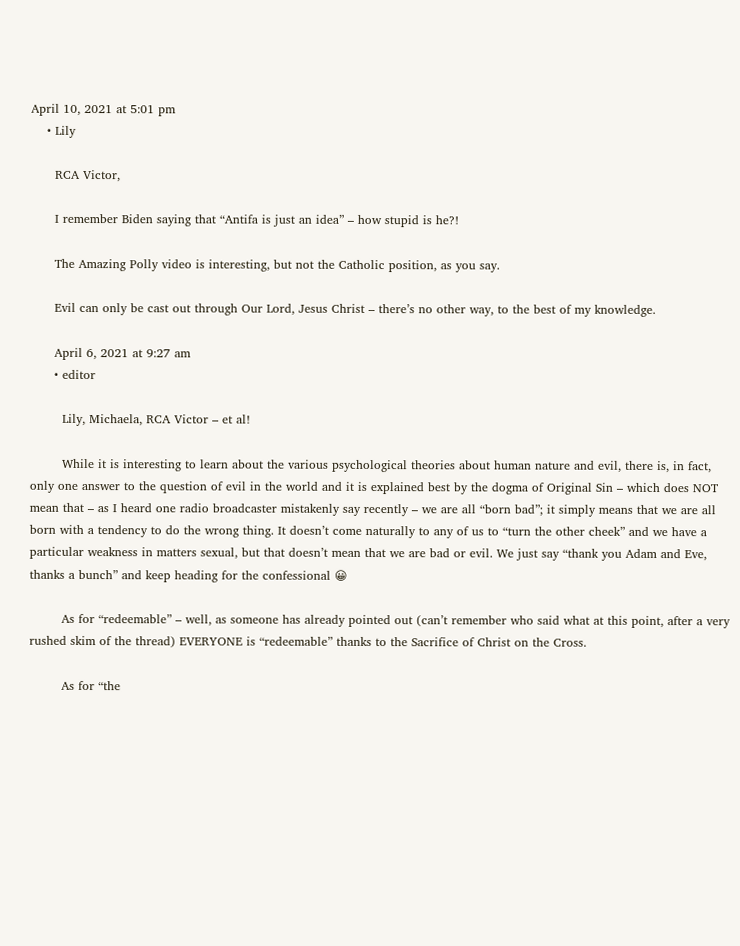April 10, 2021 at 5:01 pm
    • Lily

      RCA Victor,

      I remember Biden saying that “Antifa is just an idea” – how stupid is he?!

      The Amazing Polly video is interesting, but not the Catholic position, as you say.

      Evil can only be cast out through Our Lord, Jesus Christ – there’s no other way, to the best of my knowledge.

      April 6, 2021 at 9:27 am
      • editor

        Lily, Michaela, RCA Victor – et al!

        While it is interesting to learn about the various psychological theories about human nature and evil, there is, in fact, only one answer to the question of evil in the world and it is explained best by the dogma of Original Sin – which does NOT mean that – as I heard one radio broadcaster mistakenly say recently – we are all “born bad”; it simply means that we are all born with a tendency to do the wrong thing. It doesn’t come naturally to any of us to “turn the other cheek” and we have a particular weakness in matters sexual, but that doesn’t mean that we are bad or evil. We just say “thank you Adam and Eve, thanks a bunch” and keep heading for the confessional 😀

        As for “redeemable” – well, as someone has already pointed out (can’t remember who said what at this point, after a very rushed skim of the thread) EVERYONE is “redeemable” thanks to the Sacrifice of Christ on the Cross.

        As for “the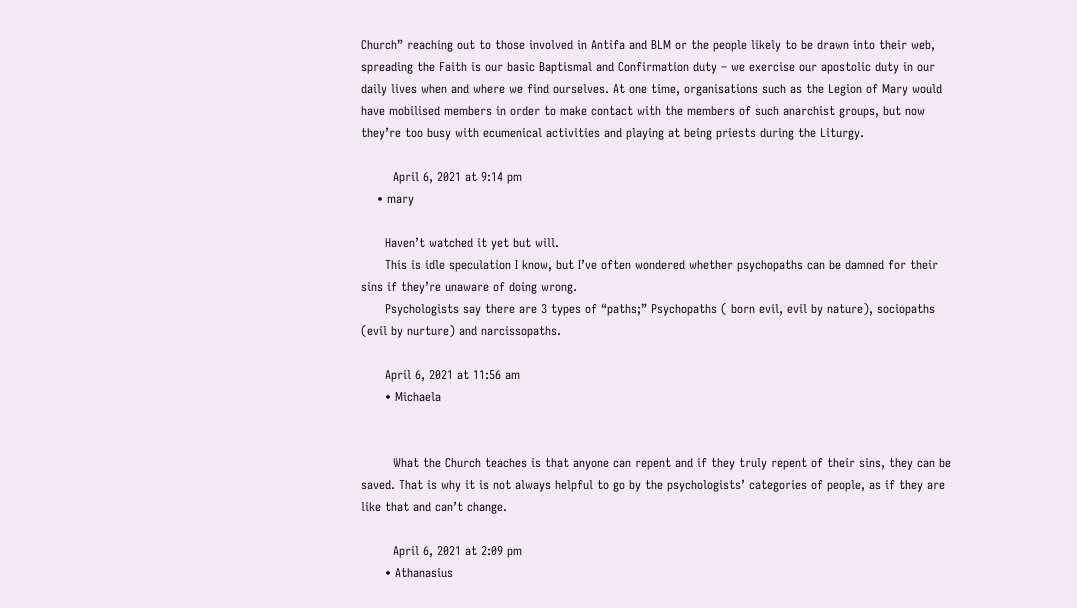Church” reaching out to those involved in Antifa and BLM or the people likely to be drawn into their web, spreading the Faith is our basic Baptismal and Confirmation duty – we exercise our apostolic duty in our daily lives when and where we find ourselves. At one time, organisations such as the Legion of Mary would have mobilised members in order to make contact with the members of such anarchist groups, but now they’re too busy with ecumenical activities and playing at being priests during the Liturgy.

        April 6, 2021 at 9:14 pm
    • mary

      Haven’t watched it yet but will.
      This is idle speculation I know, but I’ve often wondered whether psychopaths can be damned for their sins if they’re unaware of doing wrong.
      Psychologists say there are 3 types of “paths;” Psychopaths ( born evil, evil by nature), sociopaths (evil by nurture) and narcissopaths.

      April 6, 2021 at 11:56 am
      • Michaela


        What the Church teaches is that anyone can repent and if they truly repent of their sins, they can be saved. That is why it is not always helpful to go by the psychologists’ categories of people, as if they are like that and can’t change.

        April 6, 2021 at 2:09 pm
      • Athanasius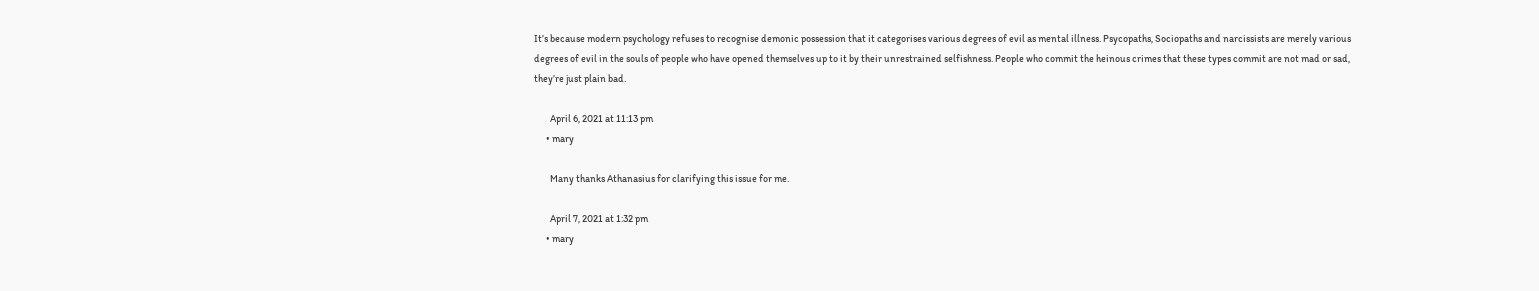It’s because modern psychology refuses to recognise demonic possession that it categorises various degrees of evil as mental illness. Psycopaths, Sociopaths and narcissists are merely various degrees of evil in the souls of people who have opened themselves up to it by their unrestrained selfishness. People who commit the heinous crimes that these types commit are not mad or sad, they’re just plain bad.

        April 6, 2021 at 11:13 pm
      • mary

        Many thanks Athanasius for clarifying this issue for me.

        April 7, 2021 at 1:32 pm
      • mary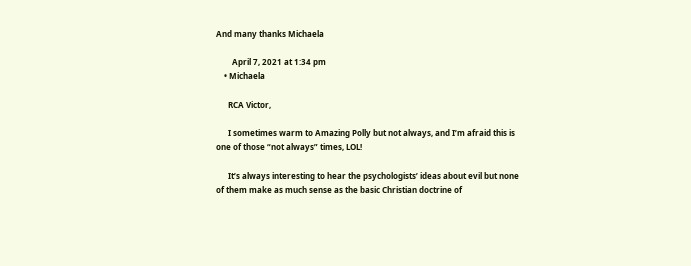And many thanks Michaela

        April 7, 2021 at 1:34 pm
    • Michaela

      RCA Victor,

      I sometimes warm to Amazing Polly but not always, and I’m afraid this is one of those “not always” times, LOL!

      It’s always interesting to hear the psychologists’ ideas about evil but none of them make as much sense as the basic Christian doctrine of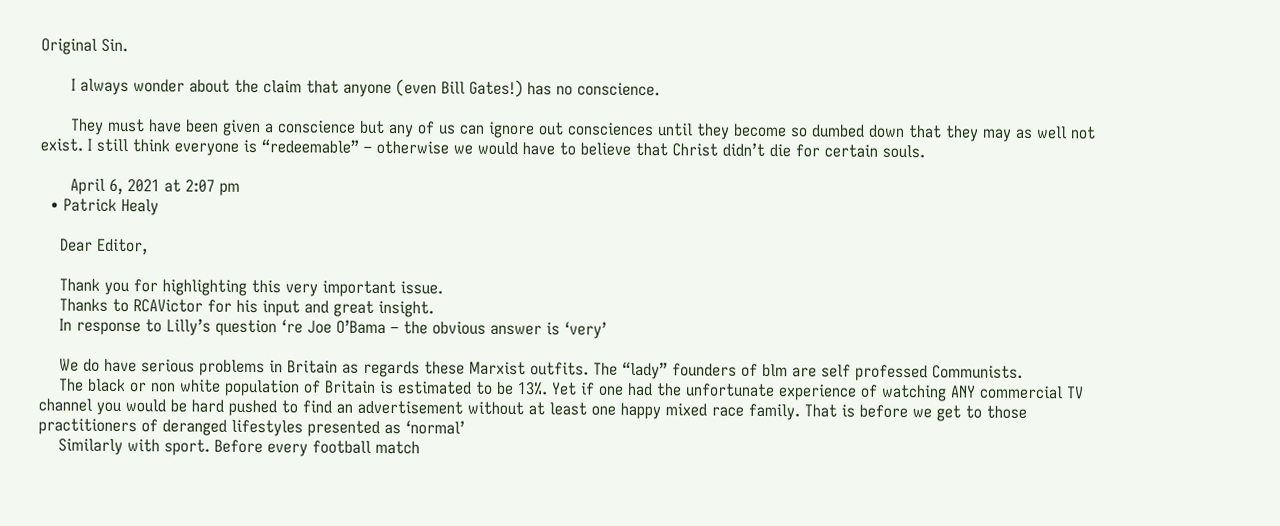Original Sin.

      I always wonder about the claim that anyone (even Bill Gates!) has no conscience.

      They must have been given a conscience but any of us can ignore out consciences until they become so dumbed down that they may as well not exist. I still think everyone is “redeemable” – otherwise we would have to believe that Christ didn’t die for certain souls.

      April 6, 2021 at 2:07 pm
  • Patrick Healy

    Dear Editor,

    Thank you for highlighting this very important issue.
    Thanks to RCAVictor for his input and great insight.
    In response to Lilly’s question ‘re Joe O’Bama – the obvious answer is ‘very’

    We do have serious problems in Britain as regards these Marxist outfits. The “lady” founders of blm are self professed Communists.
    The black or non white population of Britain is estimated to be 13%. Yet if one had the unfortunate experience of watching ANY commercial TV channel you would be hard pushed to find an advertisement without at least one happy mixed race family. That is before we get to those practitioners of deranged lifestyles presented as ‘normal’
    Similarly with sport. Before every football match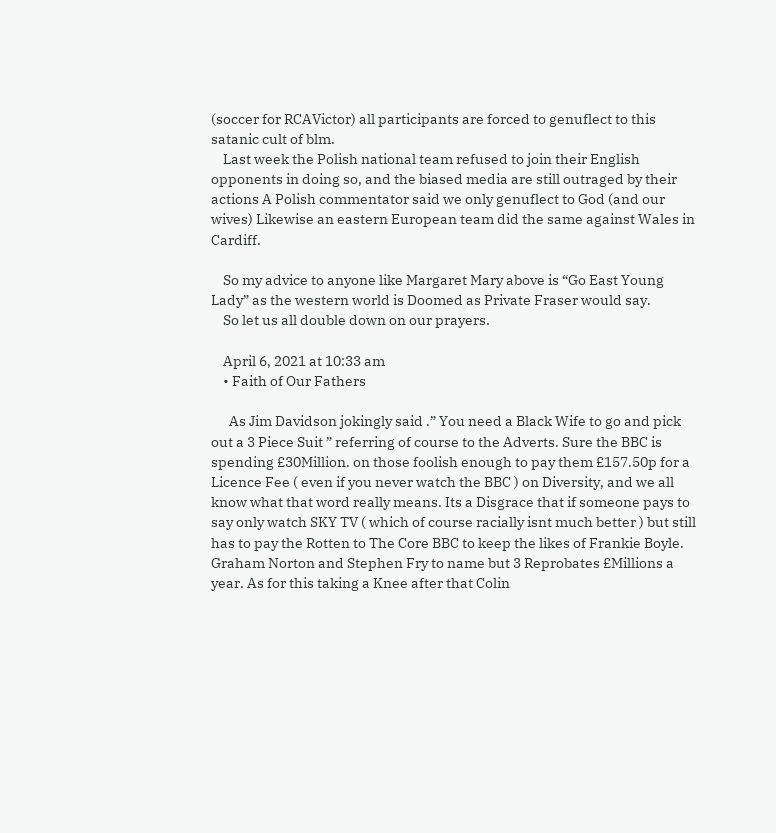(soccer for RCAVictor) all participants are forced to genuflect to this satanic cult of blm.
    Last week the Polish national team refused to join their English opponents in doing so, and the biased media are still outraged by their actions A Polish commentator said we only genuflect to God (and our wives) Likewise an eastern European team did the same against Wales in Cardiff.

    So my advice to anyone like Margaret Mary above is “Go East Young Lady” as the western world is Doomed as Private Fraser would say.
    So let us all double down on our prayers.

    April 6, 2021 at 10:33 am
    • Faith of Our Fathers

      As Jim Davidson jokingly said .” You need a Black Wife to go and pick out a 3 Piece Suit ” referring of course to the Adverts. Sure the BBC is spending £30Million. on those foolish enough to pay them £157.50p for a Licence Fee ( even if you never watch the BBC ) on Diversity, and we all know what that word really means. Its a Disgrace that if someone pays to say only watch SKY TV ( which of course racially isnt much better ) but still has to pay the Rotten to The Core BBC to keep the likes of Frankie Boyle. Graham Norton and Stephen Fry to name but 3 Reprobates £Millions a year. As for this taking a Knee after that Colin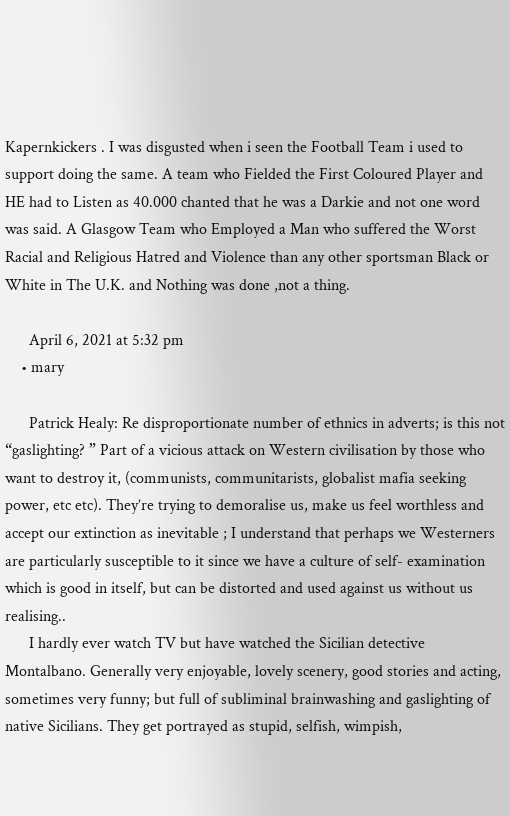Kapernkickers . I was disgusted when i seen the Football Team i used to support doing the same. A team who Fielded the First Coloured Player and HE had to Listen as 40.000 chanted that he was a Darkie and not one word was said. A Glasgow Team who Employed a Man who suffered the Worst Racial and Religious Hatred and Violence than any other sportsman Black or White in The U.K. and Nothing was done ,not a thing.

      April 6, 2021 at 5:32 pm
    • mary

      Patrick Healy: Re disproportionate number of ethnics in adverts; is this not “gaslighting? ” Part of a vicious attack on Western civilisation by those who want to destroy it, (communists, communitarists, globalist mafia seeking power, etc etc). They’re trying to demoralise us, make us feel worthless and accept our extinction as inevitable ; I understand that perhaps we Westerners are particularly susceptible to it since we have a culture of self- examination which is good in itself, but can be distorted and used against us without us realising..
      I hardly ever watch TV but have watched the Sicilian detective Montalbano. Generally very enjoyable, lovely scenery, good stories and acting, sometimes very funny; but full of subliminal brainwashing and gaslighting of native Sicilians. They get portrayed as stupid, selfish, wimpish,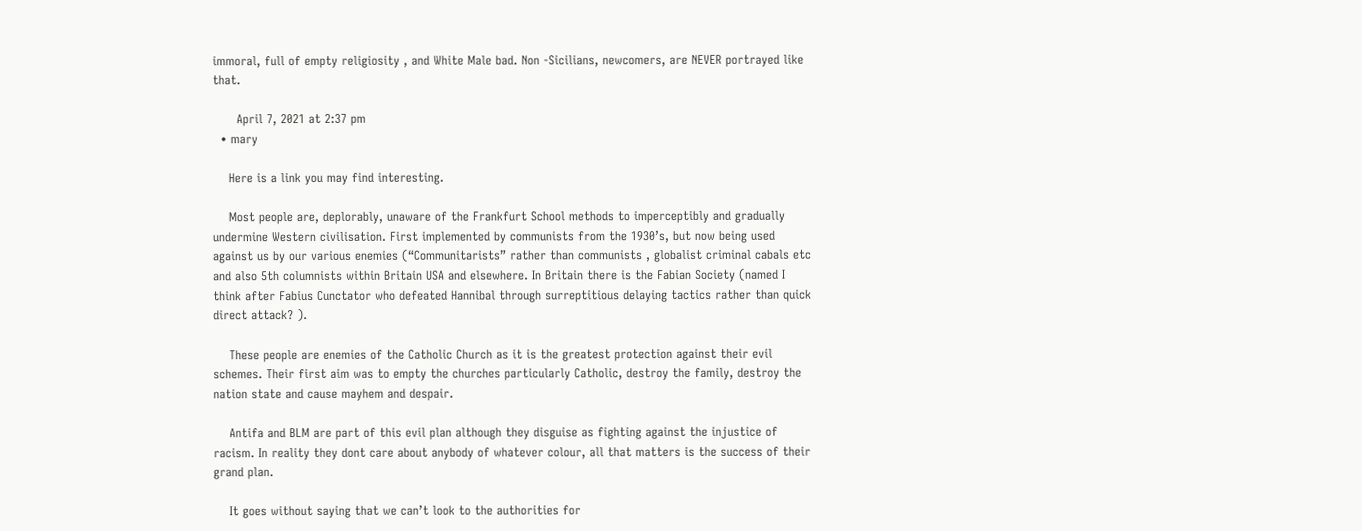immoral, full of empty religiosity , and White Male bad. Non -Sicilians, newcomers, are NEVER portrayed like that.

      April 7, 2021 at 2:37 pm
  • mary

    Here is a link you may find interesting.

    Most people are, deplorably, unaware of the Frankfurt School methods to imperceptibly and gradually undermine Western civilisation. First implemented by communists from the 1930’s, but now being used against us by our various enemies (“Communitarists” rather than communists , globalist criminal cabals etc and also 5th columnists within Britain USA and elsewhere. In Britain there is the Fabian Society (named I think after Fabius Cunctator who defeated Hannibal through surreptitious delaying tactics rather than quick direct attack? ).

    These people are enemies of the Catholic Church as it is the greatest protection against their evil schemes. Their first aim was to empty the churches particularly Catholic, destroy the family, destroy the nation state and cause mayhem and despair.

    Antifa and BLM are part of this evil plan although they disguise as fighting against the injustice of racism. In reality they dont care about anybody of whatever colour, all that matters is the success of their grand plan.

    It goes without saying that we can’t look to the authorities for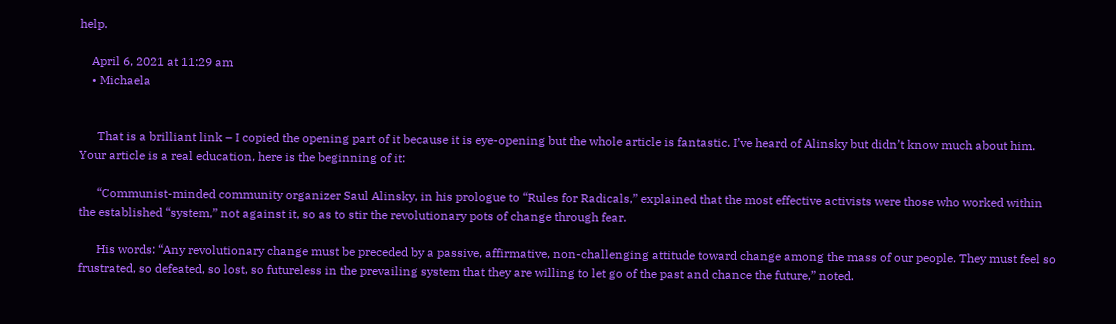help.

    April 6, 2021 at 11:29 am
    • Michaela


      That is a brilliant link – I copied the opening part of it because it is eye-opening but the whole article is fantastic. I’ve heard of Alinsky but didn’t know much about him. Your article is a real education, here is the beginning of it:

      “Communist-minded community organizer Saul Alinsky, in his prologue to “Rules for Radicals,” explained that the most effective activists were those who worked within the established “system,” not against it, so as to stir the revolutionary pots of change through fear.

      His words: “Any revolutionary change must be preceded by a passive, affirmative, non-challenging attitude toward change among the mass of our people. They must feel so frustrated, so defeated, so lost, so futureless in the prevailing system that they are willing to let go of the past and chance the future,” noted.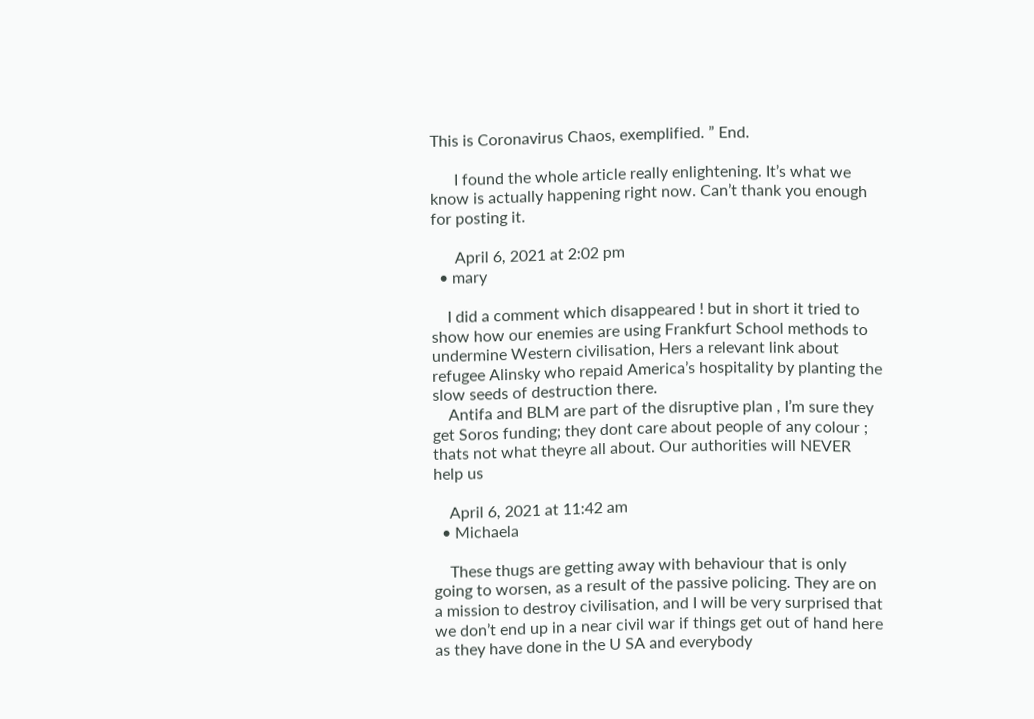This is Coronavirus Chaos, exemplified. ” End.

      I found the whole article really enlightening. It’s what we know is actually happening right now. Can’t thank you enough for posting it.

      April 6, 2021 at 2:02 pm
  • mary

    I did a comment which disappeared ! but in short it tried to show how our enemies are using Frankfurt School methods to undermine Western civilisation, Hers a relevant link about refugee Alinsky who repaid America’s hospitality by planting the slow seeds of destruction there.
    Antifa and BLM are part of the disruptive plan , I’m sure they get Soros funding; they dont care about people of any colour ; thats not what theyre all about. Our authorities will NEVER help us

    April 6, 2021 at 11:42 am
  • Michaela

    These thugs are getting away with behaviour that is only going to worsen, as a result of the passive policing. They are on a mission to destroy civilisation, and I will be very surprised that we don’t end up in a near civil war if things get out of hand here as they have done in the U SA and everybody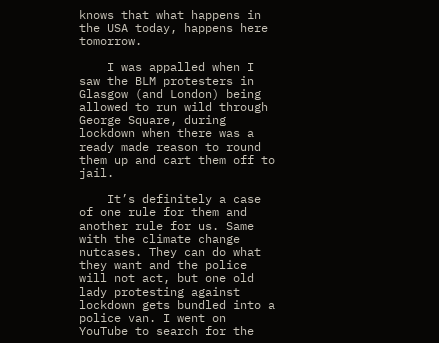knows that what happens in the USA today, happens here tomorrow.

    I was appalled when I saw the BLM protesters in Glasgow (and London) being allowed to run wild through George Square, during lockdown when there was a ready made reason to round them up and cart them off to jail.

    It’s definitely a case of one rule for them and another rule for us. Same with the climate change nutcases. They can do what they want and the police will not act, but one old lady protesting against lockdown gets bundled into a police van. I went on YouTube to search for the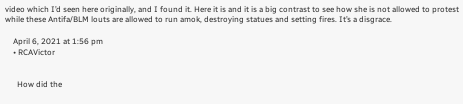video which I’d seen here originally, and I found it. Here it is and it is a big contrast to see how she is not allowed to protest while these Antifa/BLM louts are allowed to run amok, destroying statues and setting fires. It’s a disgrace.

    April 6, 2021 at 1:56 pm
    • RCAVictor


      How did the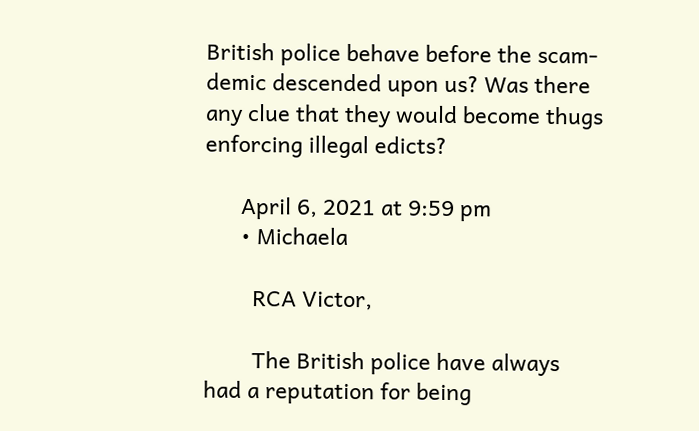British police behave before the scam-demic descended upon us? Was there any clue that they would become thugs enforcing illegal edicts?

      April 6, 2021 at 9:59 pm
      • Michaela

        RCA Victor,

        The British police have always had a reputation for being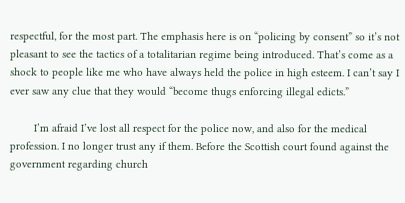respectful, for the most part. The emphasis here is on “policing by consent” so it’s not pleasant to see the tactics of a totalitarian regime being introduced. That’s come as a shock to people like me who have always held the police in high esteem. I can’t say I ever saw any clue that they would “become thugs enforcing illegal edicts.”

        I’m afraid I’ve lost all respect for the police now, and also for the medical profession. I no longer trust any if them. Before the Scottish court found against the government regarding church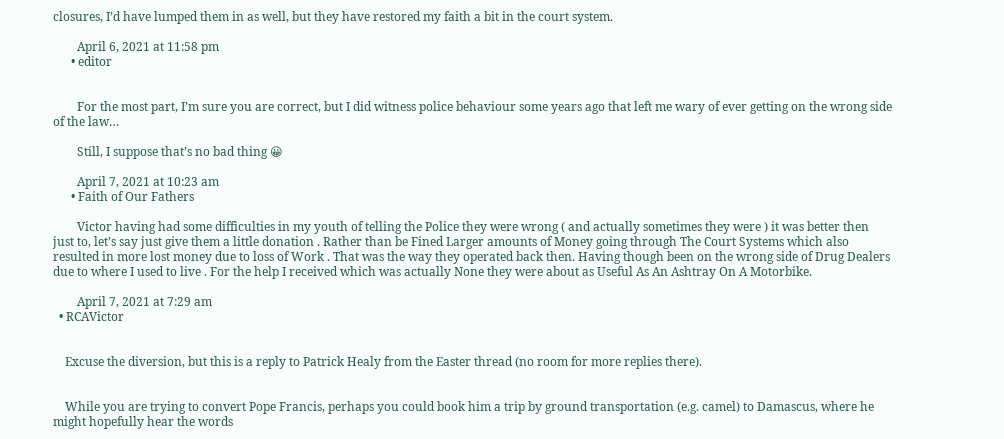closures, I’d have lumped them in as well, but they have restored my faith a bit in the court system.

        April 6, 2021 at 11:58 pm
      • editor


        For the most part, I’m sure you are correct, but I did witness police behaviour some years ago that left me wary of ever getting on the wrong side of the law…

        Still, I suppose that’s no bad thing 😀

        April 7, 2021 at 10:23 am
      • Faith of Our Fathers

        Victor having had some difficulties in my youth of telling the Police they were wrong ( and actually sometimes they were ) it was better then just to, let’s say just give them a little donation . Rather than be Fined Larger amounts of Money going through The Court Systems which also resulted in more lost money due to loss of Work . That was the way they operated back then. Having though been on the wrong side of Drug Dealers due to where I used to live . For the help I received which was actually None they were about as Useful As An Ashtray On A Motorbike.

        April 7, 2021 at 7:29 am
  • RCAVictor


    Excuse the diversion, but this is a reply to Patrick Healy from the Easter thread (no room for more replies there).


    While you are trying to convert Pope Francis, perhaps you could book him a trip by ground transportation (e.g. camel) to Damascus, where he might hopefully hear the words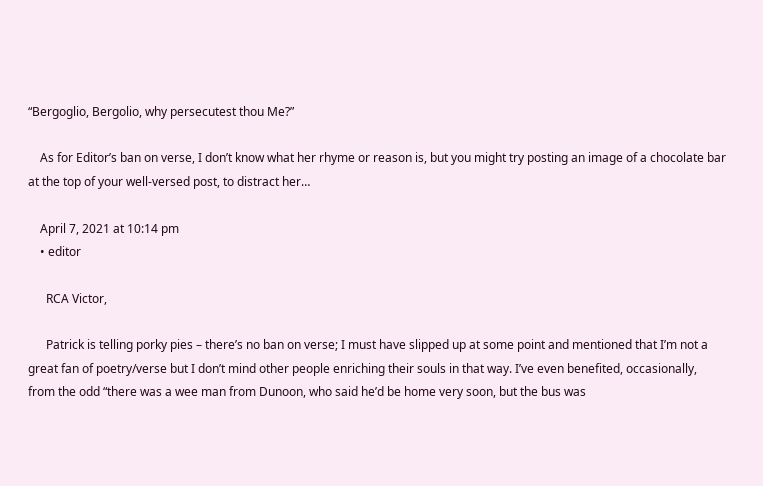“Bergoglio, Bergolio, why persecutest thou Me?”

    As for Editor’s ban on verse, I don’t know what her rhyme or reason is, but you might try posting an image of a chocolate bar at the top of your well-versed post, to distract her…

    April 7, 2021 at 10:14 pm
    • editor

      RCA Victor,

      Patrick is telling porky pies – there’s no ban on verse; I must have slipped up at some point and mentioned that I’m not a great fan of poetry/verse but I don’t mind other people enriching their souls in that way. I’ve even benefited, occasionally, from the odd “there was a wee man from Dunoon, who said he’d be home very soon, but the bus was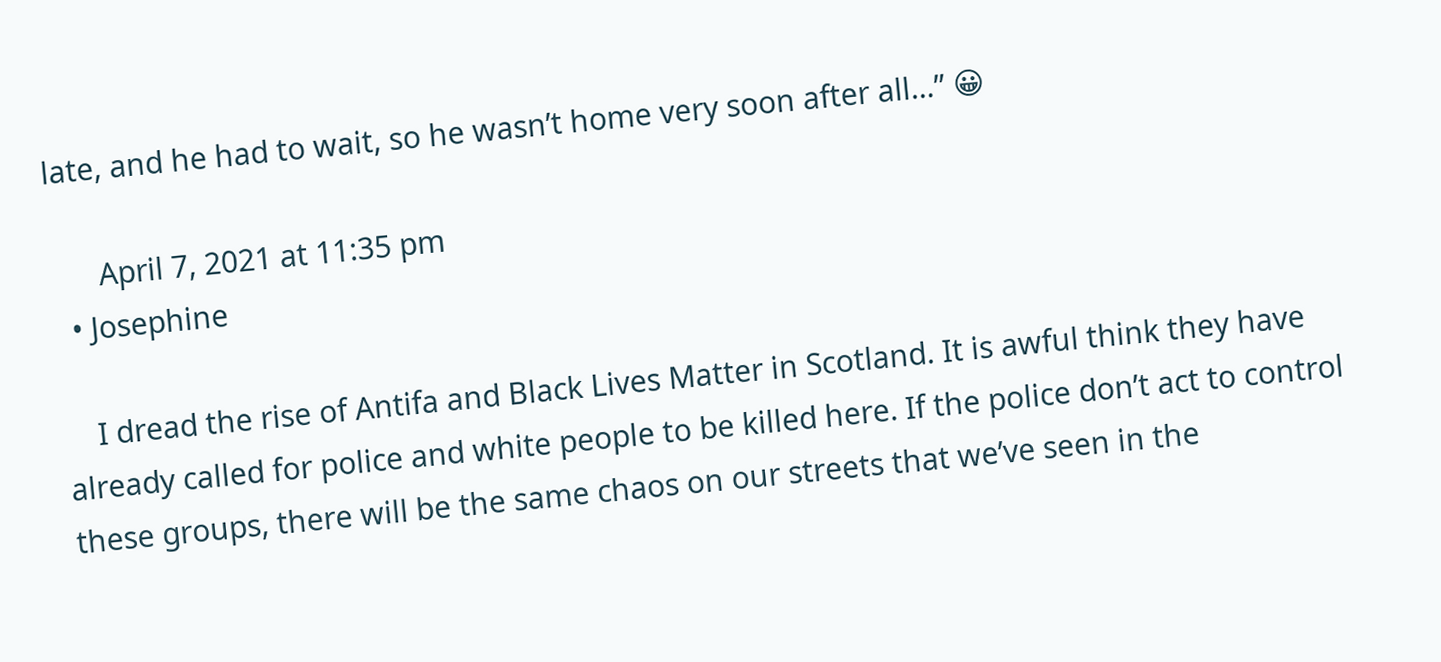late, and he had to wait, so he wasn’t home very soon after all…” 😀

      April 7, 2021 at 11:35 pm
  • Josephine

    I dread the rise of Antifa and Black Lives Matter in Scotland. It is awful think they have already called for police and white people to be killed here. If the police don’t act to control these groups, there will be the same chaos on our streets that we’ve seen in the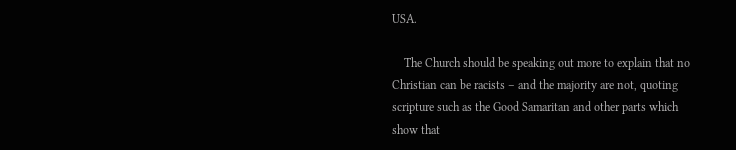USA.

    The Church should be speaking out more to explain that no Christian can be racists – and the majority are not, quoting scripture such as the Good Samaritan and other parts which show that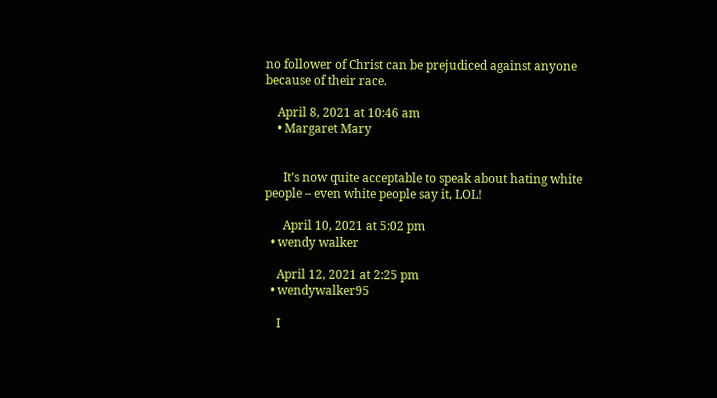no follower of Christ can be prejudiced against anyone because of their race.

    April 8, 2021 at 10:46 am
    • Margaret Mary


      It’s now quite acceptable to speak about hating white people – even white people say it, LOL!

      April 10, 2021 at 5:02 pm
  • wendy walker

    April 12, 2021 at 2:25 pm
  • wendywalker95

    I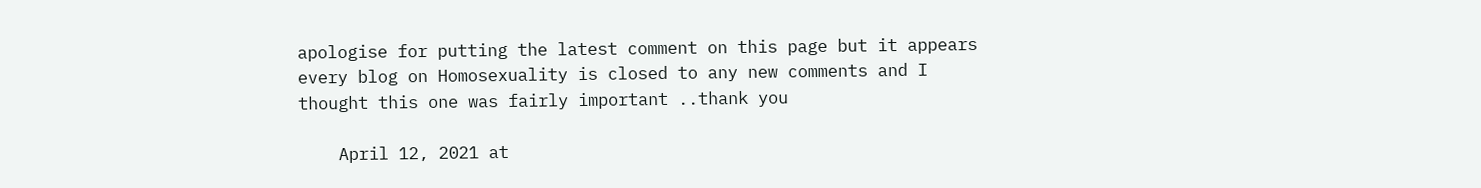apologise for putting the latest comment on this page but it appears every blog on Homosexuality is closed to any new comments and I thought this one was fairly important ..thank you

    April 12, 2021 at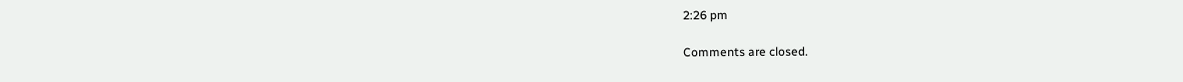2:26 pm

Comments are closed.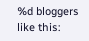%d bloggers like this: